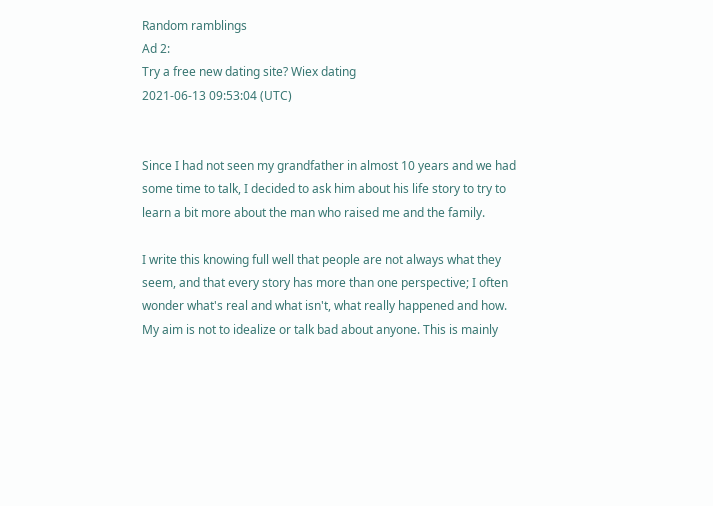Random ramblings
Ad 2:
Try a free new dating site? Wiex dating
2021-06-13 09:53:04 (UTC)


Since I had not seen my grandfather in almost 10 years and we had some time to talk, I decided to ask him about his life story to try to learn a bit more about the man who raised me and the family.

I write this knowing full well that people are not always what they seem, and that every story has more than one perspective; I often wonder what's real and what isn't, what really happened and how. My aim is not to idealize or talk bad about anyone. This is mainly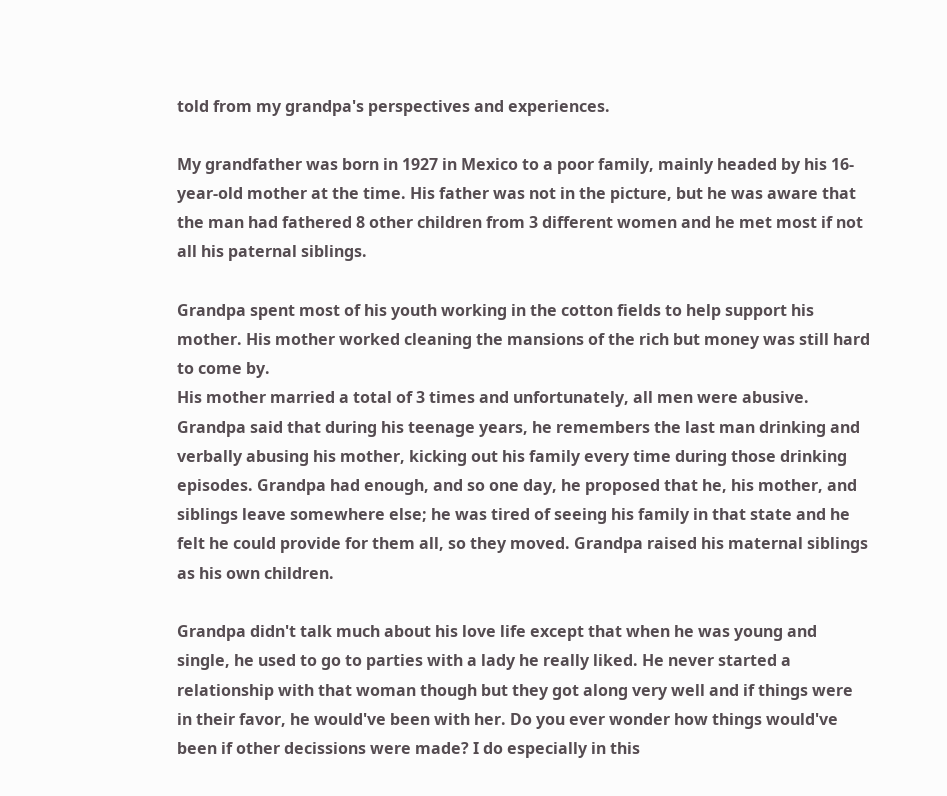told from my grandpa's perspectives and experiences.

My grandfather was born in 1927 in Mexico to a poor family, mainly headed by his 16-year-old mother at the time. His father was not in the picture, but he was aware that the man had fathered 8 other children from 3 different women and he met most if not all his paternal siblings.

Grandpa spent most of his youth working in the cotton fields to help support his mother. His mother worked cleaning the mansions of the rich but money was still hard to come by.
His mother married a total of 3 times and unfortunately, all men were abusive. Grandpa said that during his teenage years, he remembers the last man drinking and verbally abusing his mother, kicking out his family every time during those drinking episodes. Grandpa had enough, and so one day, he proposed that he, his mother, and siblings leave somewhere else; he was tired of seeing his family in that state and he felt he could provide for them all, so they moved. Grandpa raised his maternal siblings as his own children.

Grandpa didn't talk much about his love life except that when he was young and single, he used to go to parties with a lady he really liked. He never started a relationship with that woman though but they got along very well and if things were in their favor, he would've been with her. Do you ever wonder how things would've been if other decissions were made? I do especially in this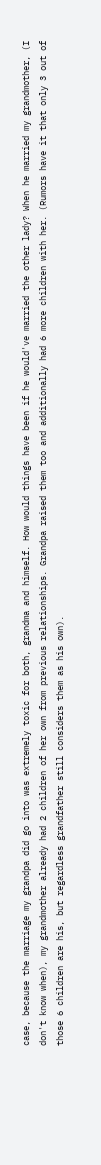case, because the marriage my grandpa did go into was extremely toxic for both, grandma and himself. How would things have been if he would've married the other lady? When he married my grandmother, (I don't know when), my grandmother already had 2 children of her own from previous relationships. Grandpa raised them too and additionally had 6 more children with her. (Rumors have it that only 3 out of those 6 children are his, but regardless grandfather still considers them as his own).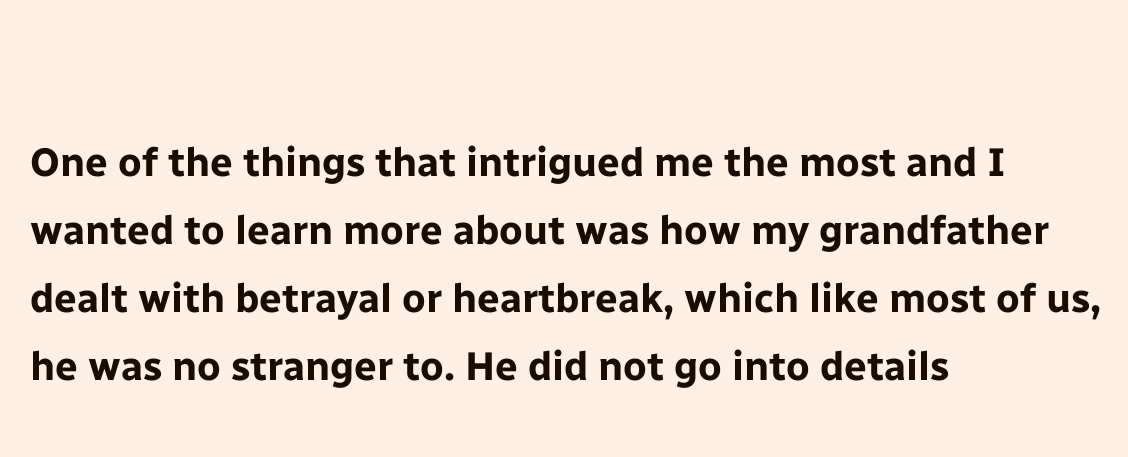One of the things that intrigued me the most and I wanted to learn more about was how my grandfather dealt with betrayal or heartbreak, which like most of us, he was no stranger to. He did not go into details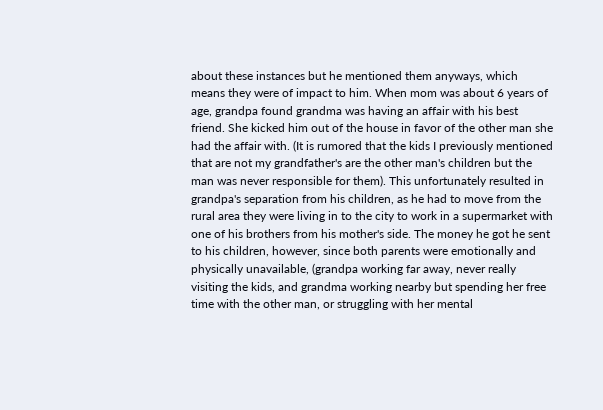about these instances but he mentioned them anyways, which means they were of impact to him. When mom was about 6 years of age, grandpa found grandma was having an affair with his best friend. She kicked him out of the house in favor of the other man she had the affair with. (It is rumored that the kids I previously mentioned that are not my grandfather's are the other man's children but the man was never responsible for them). This unfortunately resulted in grandpa's separation from his children, as he had to move from the rural area they were living in to the city to work in a supermarket with one of his brothers from his mother's side. The money he got he sent to his children, however, since both parents were emotionally and physically unavailable, (grandpa working far away, never really visiting the kids, and grandma working nearby but spending her free time with the other man, or struggling with her mental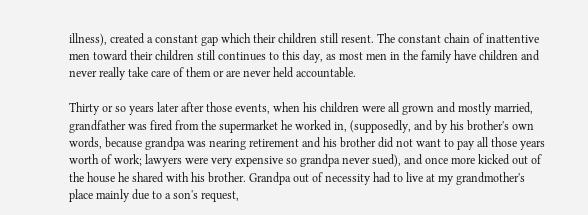illness), created a constant gap which their children still resent. The constant chain of inattentive men toward their children still continues to this day, as most men in the family have children and never really take care of them or are never held accountable.

Thirty or so years later after those events, when his children were all grown and mostly married, grandfather was fired from the supermarket he worked in, (supposedly, and by his brother's own words, because grandpa was nearing retirement and his brother did not want to pay all those years worth of work; lawyers were very expensive so grandpa never sued), and once more kicked out of the house he shared with his brother. Grandpa out of necessity had to live at my grandmother's place mainly due to a son's request,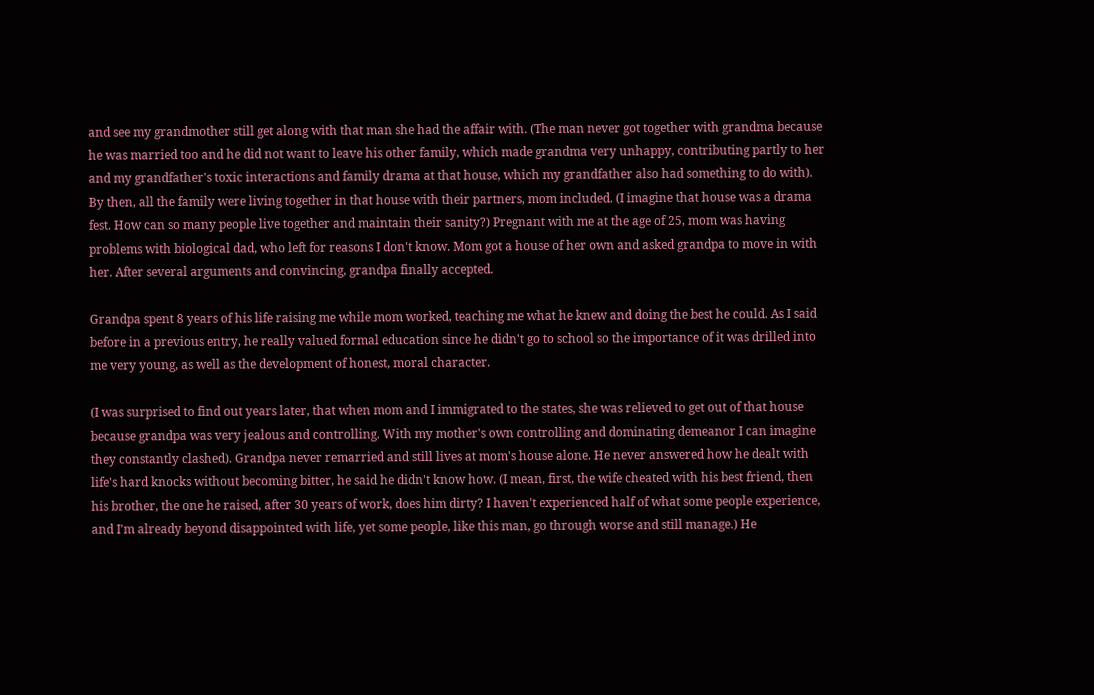and see my grandmother still get along with that man she had the affair with. (The man never got together with grandma because he was married too and he did not want to leave his other family, which made grandma very unhappy, contributing partly to her and my grandfather's toxic interactions and family drama at that house, which my grandfather also had something to do with). By then, all the family were living together in that house with their partners, mom included. (I imagine that house was a drama fest. How can so many people live together and maintain their sanity?) Pregnant with me at the age of 25, mom was having problems with biological dad, who left for reasons I don't know. Mom got a house of her own and asked grandpa to move in with her. After several arguments and convincing, grandpa finally accepted.

Grandpa spent 8 years of his life raising me while mom worked, teaching me what he knew and doing the best he could. As I said before in a previous entry, he really valued formal education since he didn't go to school so the importance of it was drilled into me very young, as well as the development of honest, moral character.

(I was surprised to find out years later, that when mom and I immigrated to the states, she was relieved to get out of that house because grandpa was very jealous and controlling. With my mother's own controlling and dominating demeanor I can imagine they constantly clashed). Grandpa never remarried and still lives at mom's house alone. He never answered how he dealt with life's hard knocks without becoming bitter, he said he didn't know how. (I mean, first, the wife cheated with his best friend, then his brother, the one he raised, after 30 years of work, does him dirty? I haven't experienced half of what some people experience, and I'm already beyond disappointed with life, yet some people, like this man, go through worse and still manage.) He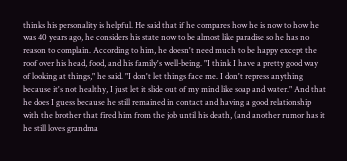thinks his personality is helpful. He said that if he compares how he is now to how he was 40 years ago, he considers his state now to be almost like paradise so he has no reason to complain. According to him, he doesn't need much to be happy except the roof over his head, food, and his family's well-being. "I think I have a pretty good way of looking at things," he said. "I don't let things face me. I don't repress anything because it's not healthy, I just let it slide out of my mind like soap and water." And that he does I guess because he still remained in contact and having a good relationship with the brother that fired him from the job until his death, (and another rumor has it he still loves grandma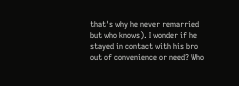that's why he never remarried but who knows). I wonder if he stayed in contact with his bro out of convenience or need? Who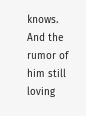knows. And the rumor of him still loving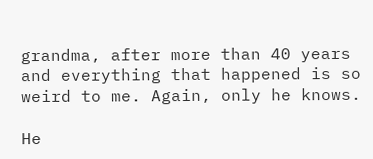grandma, after more than 40 years and everything that happened is so weird to me. Again, only he knows.

He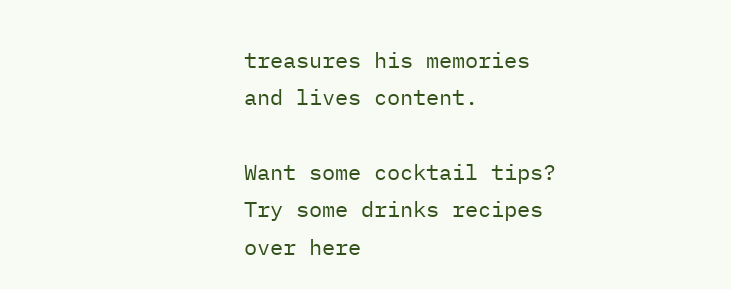treasures his memories and lives content.

Want some cocktail tips? Try some drinks recipes over here